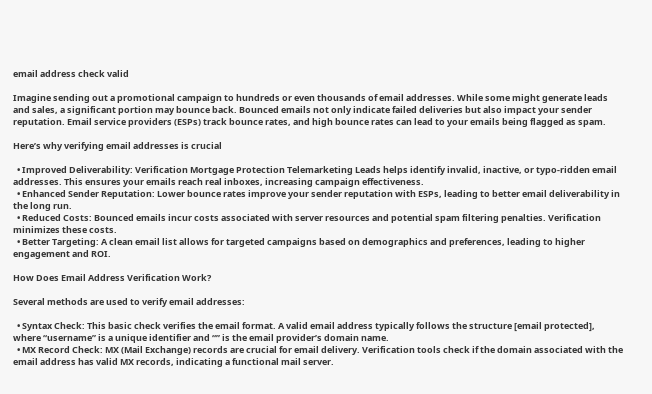email address check valid

Imagine sending out a promotional campaign to hundreds or even thousands of email addresses. While some might generate leads and sales, a significant portion may bounce back. Bounced emails not only indicate failed deliveries but also impact your sender reputation. Email service providers (ESPs) track bounce rates, and high bounce rates can lead to your emails being flagged as spam.

Here’s why verifying email addresses is crucial

  • Improved Deliverability: Verification Mortgage Protection Telemarketing Leads helps identify invalid, inactive, or typo-ridden email addresses. This ensures your emails reach real inboxes, increasing campaign effectiveness.
  • Enhanced Sender Reputation: Lower bounce rates improve your sender reputation with ESPs, leading to better email deliverability in the long run.
  • Reduced Costs: Bounced emails incur costs associated with server resources and potential spam filtering penalties. Verification minimizes these costs.
  • Better Targeting: A clean email list allows for targeted campaigns based on demographics and preferences, leading to higher engagement and ROI.

How Does Email Address Verification Work?

Several methods are used to verify email addresses:

  • Syntax Check: This basic check verifies the email format. A valid email address typically follows the structure [email protected], where “username” is a unique identifier and “” is the email provider’s domain name.
  • MX Record Check: MX (Mail Exchange) records are crucial for email delivery. Verification tools check if the domain associated with the email address has valid MX records, indicating a functional mail server.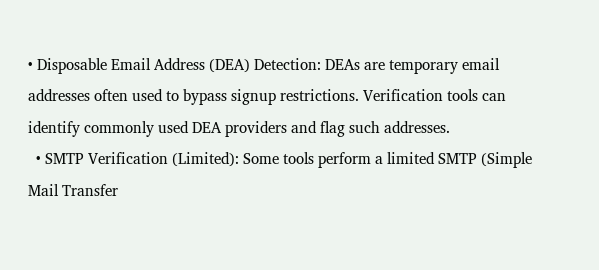• Disposable Email Address (DEA) Detection: DEAs are temporary email addresses often used to bypass signup restrictions. Verification tools can identify commonly used DEA providers and flag such addresses.
  • SMTP Verification (Limited): Some tools perform a limited SMTP (Simple Mail Transfer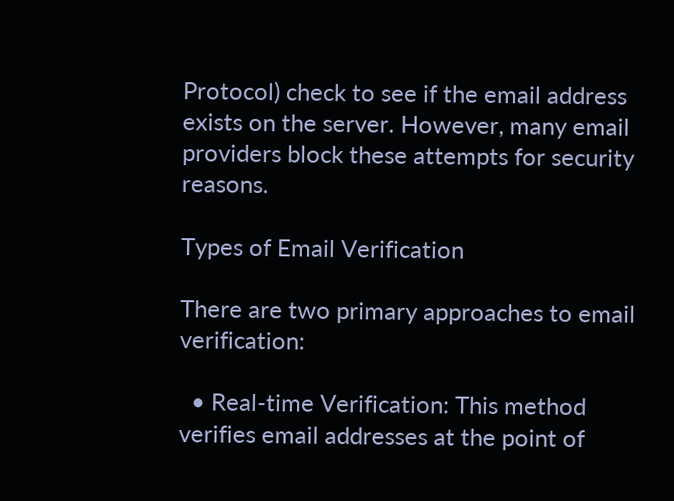Protocol) check to see if the email address exists on the server. However, many email providers block these attempts for security reasons.

Types of Email Verification

There are two primary approaches to email verification:

  • Real-time Verification: This method verifies email addresses at the point of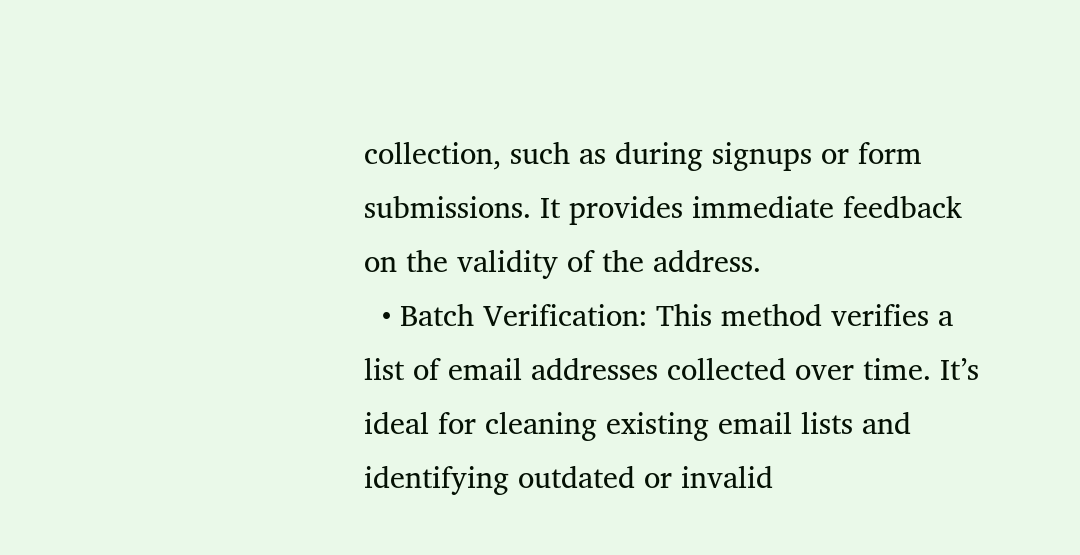collection, such as during signups or form submissions. It provides immediate feedback on the validity of the address.
  • Batch Verification: This method verifies a list of email addresses collected over time. It’s ideal for cleaning existing email lists and identifying outdated or invalid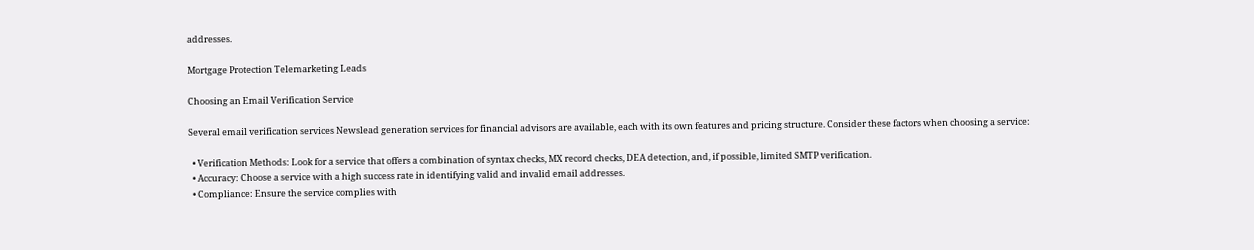addresses.

Mortgage Protection Telemarketing Leads

Choosing an Email Verification Service

Several email verification services Newslead generation services for financial advisors are available, each with its own features and pricing structure. Consider these factors when choosing a service:

  • Verification Methods: Look for a service that offers a combination of syntax checks, MX record checks, DEA detection, and, if possible, limited SMTP verification.
  • Accuracy: Choose a service with a high success rate in identifying valid and invalid email addresses.
  • Compliance: Ensure the service complies with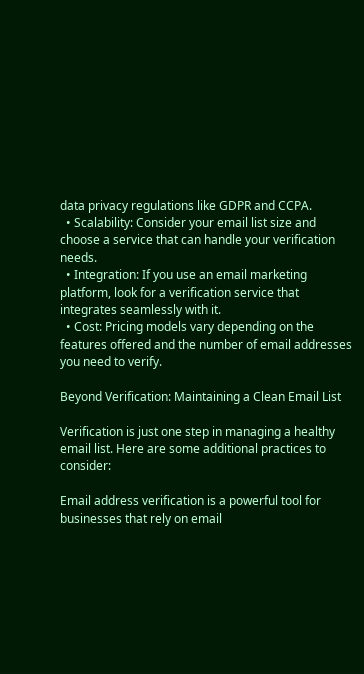data privacy regulations like GDPR and CCPA.
  • Scalability: Consider your email list size and choose a service that can handle your verification needs.
  • Integration: If you use an email marketing platform, look for a verification service that integrates seamlessly with it.
  • Cost: Pricing models vary depending on the features offered and the number of email addresses you need to verify.

Beyond Verification: Maintaining a Clean Email List

Verification is just one step in managing a healthy email list. Here are some additional practices to consider:

Email address verification is a powerful tool for businesses that rely on email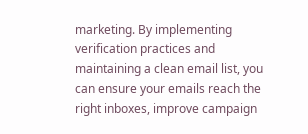marketing. By implementing verification practices and maintaining a clean email list, you can ensure your emails reach the right inboxes, improve campaign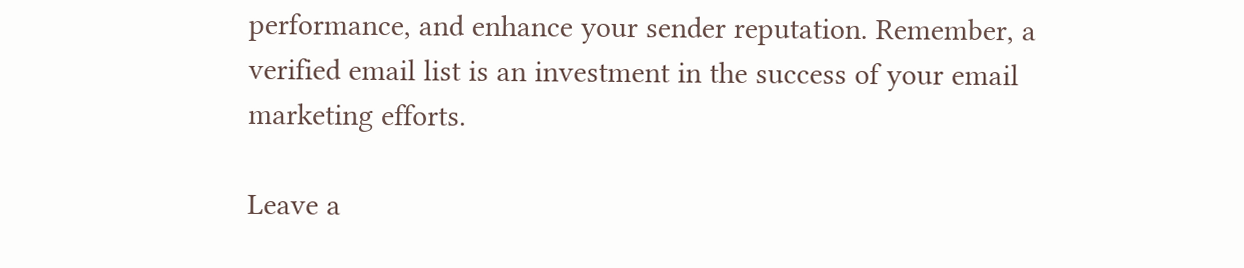performance, and enhance your sender reputation. Remember, a verified email list is an investment in the success of your email marketing efforts.

Leave a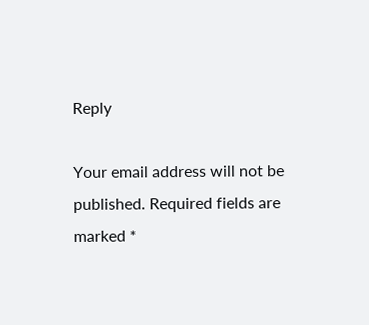Reply

Your email address will not be published. Required fields are marked *